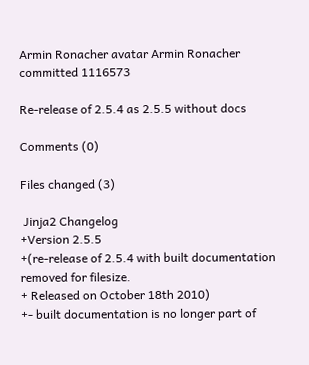Armin Ronacher avatar Armin Ronacher committed 1116573

Re-release of 2.5.4 as 2.5.5 without docs

Comments (0)

Files changed (3)

 Jinja2 Changelog
+Version 2.5.5
+(re-release of 2.5.4 with built documentation removed for filesize.
+ Released on October 18th 2010)
+- built documentation is no longer part of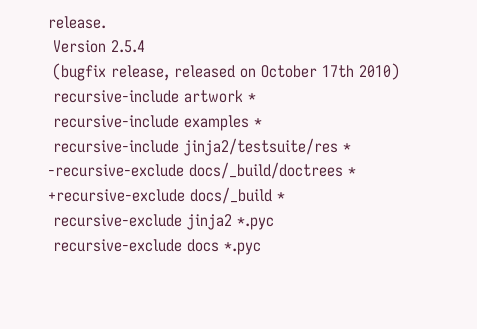release.
 Version 2.5.4
 (bugfix release, released on October 17th 2010)
 recursive-include artwork *
 recursive-include examples *
 recursive-include jinja2/testsuite/res *
-recursive-exclude docs/_build/doctrees *
+recursive-exclude docs/_build *
 recursive-exclude jinja2 *.pyc
 recursive-exclude docs *.pyc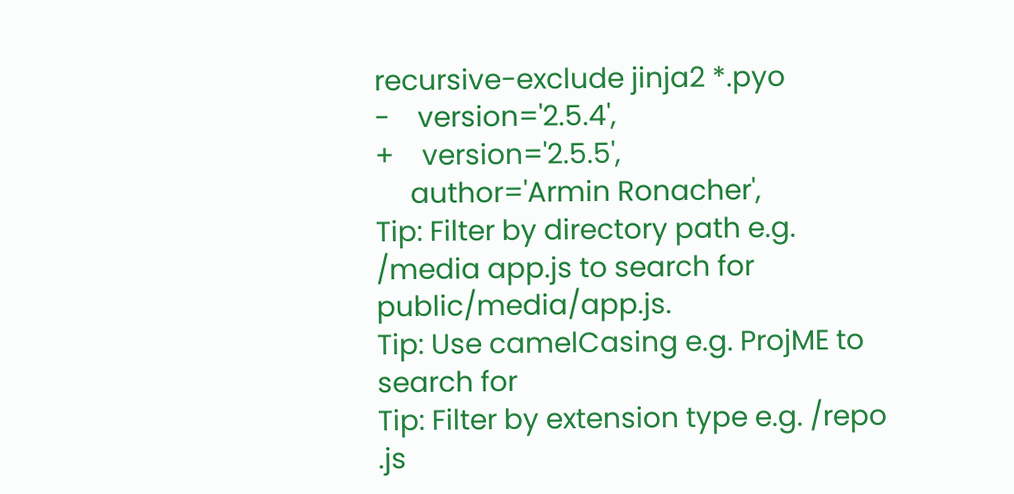recursive-exclude jinja2 *.pyo
-    version='2.5.4',
+    version='2.5.5',
     author='Armin Ronacher',
Tip: Filter by directory path e.g. /media app.js to search for public/media/app.js.
Tip: Use camelCasing e.g. ProjME to search for
Tip: Filter by extension type e.g. /repo .js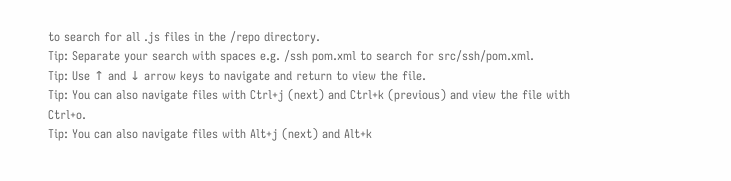to search for all .js files in the /repo directory.
Tip: Separate your search with spaces e.g. /ssh pom.xml to search for src/ssh/pom.xml.
Tip: Use ↑ and ↓ arrow keys to navigate and return to view the file.
Tip: You can also navigate files with Ctrl+j (next) and Ctrl+k (previous) and view the file with Ctrl+o.
Tip: You can also navigate files with Alt+j (next) and Alt+k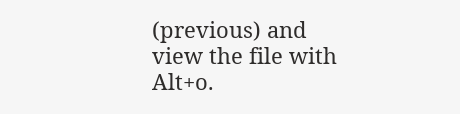(previous) and view the file with Alt+o.